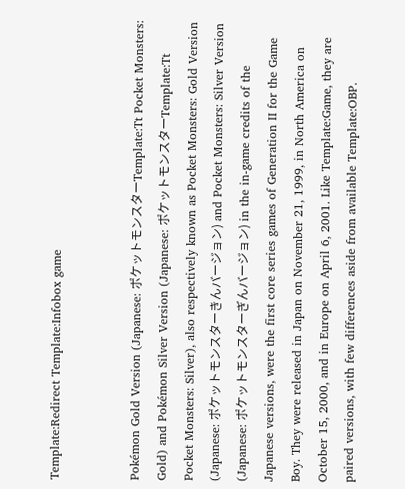Template:Redirect Template:Infobox game


Pokémon Gold Version (Japanese: ポケットモンスターTemplate:Tt Pocket Monsters: Gold) and Pokémon Silver Version (Japanese: ポケットモンスターTemplate:Tt Pocket Monsters: Silver), also respectively known as Pocket Monsters: Gold Version (Japanese: ポケットモンスターきんバージョン) and Pocket Monsters: Silver Version (Japanese: ポケットモンスターぎんバージョン) in the in-game credits of the Japanese versions, were the first core series games of Generation II for the Game Boy. They were released in Japan on November 21, 1999, in North America on October 15, 2000, and in Europe on April 6, 2001. Like Template:Game, they are paired versions, with few differences aside from available Template:OBP.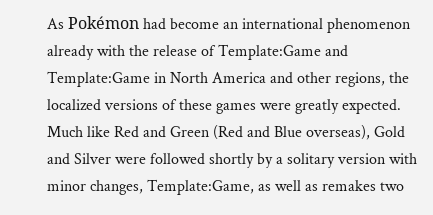As Pokémon had become an international phenomenon already with the release of Template:Game and Template:Game in North America and other regions, the localized versions of these games were greatly expected. Much like Red and Green (Red and Blue overseas), Gold and Silver were followed shortly by a solitary version with minor changes, Template:Game, as well as remakes two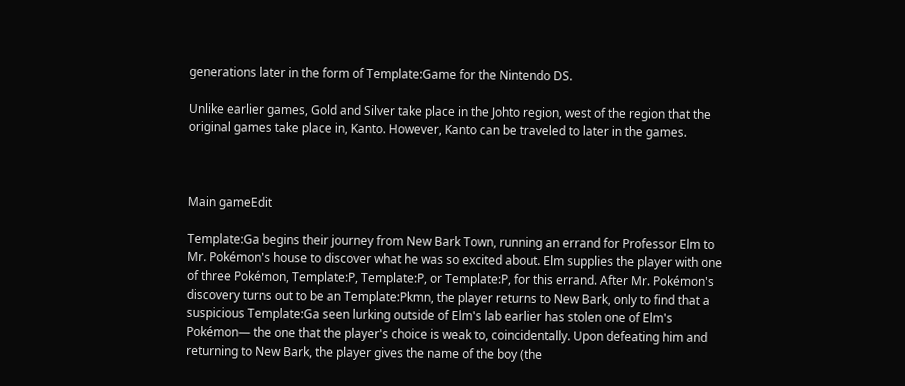generations later in the form of Template:Game for the Nintendo DS.

Unlike earlier games, Gold and Silver take place in the Johto region, west of the region that the original games take place in, Kanto. However, Kanto can be traveled to later in the games.



Main gameEdit

Template:Ga begins their journey from New Bark Town, running an errand for Professor Elm to Mr. Pokémon's house to discover what he was so excited about. Elm supplies the player with one of three Pokémon, Template:P, Template:P, or Template:P, for this errand. After Mr. Pokémon's discovery turns out to be an Template:Pkmn, the player returns to New Bark, only to find that a suspicious Template:Ga seen lurking outside of Elm's lab earlier has stolen one of Elm's Pokémon— the one that the player's choice is weak to, coincidentally. Upon defeating him and returning to New Bark, the player gives the name of the boy (the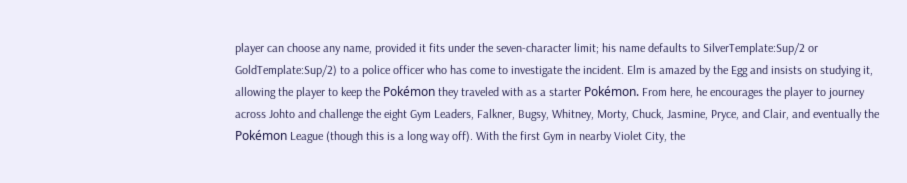player can choose any name, provided it fits under the seven-character limit; his name defaults to SilverTemplate:Sup/2 or GoldTemplate:Sup/2) to a police officer who has come to investigate the incident. Elm is amazed by the Egg and insists on studying it, allowing the player to keep the Pokémon they traveled with as a starter Pokémon. From here, he encourages the player to journey across Johto and challenge the eight Gym Leaders, Falkner, Bugsy, Whitney, Morty, Chuck, Jasmine, Pryce, and Clair, and eventually the Pokémon League (though this is a long way off). With the first Gym in nearby Violet City, the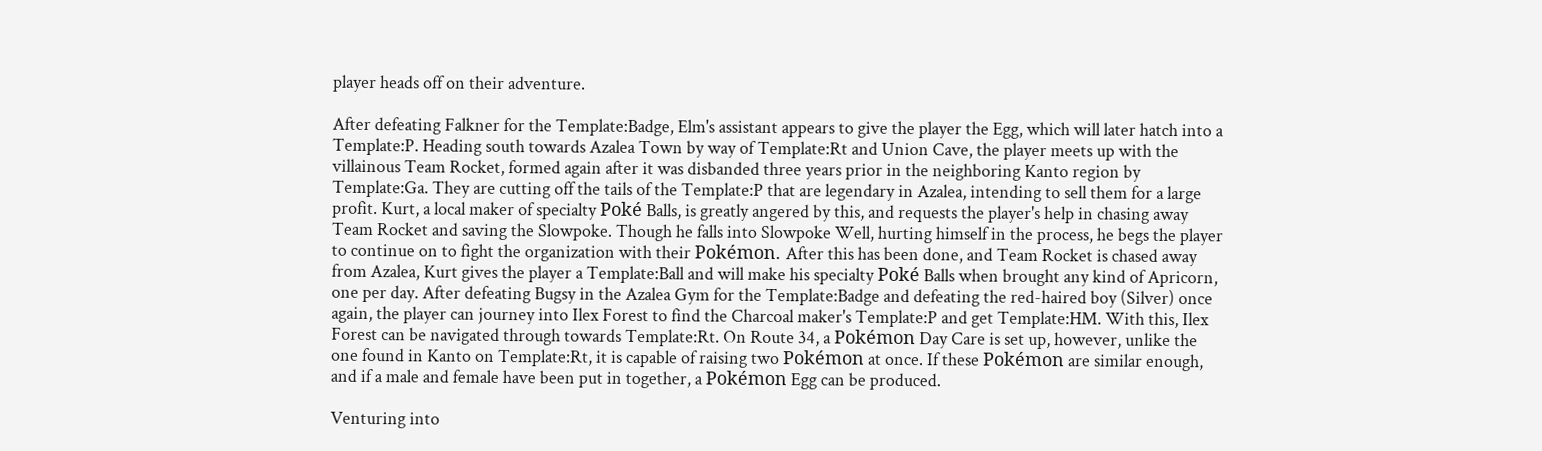player heads off on their adventure.

After defeating Falkner for the Template:Badge, Elm's assistant appears to give the player the Egg, which will later hatch into a Template:P. Heading south towards Azalea Town by way of Template:Rt and Union Cave, the player meets up with the villainous Team Rocket, formed again after it was disbanded three years prior in the neighboring Kanto region by Template:Ga. They are cutting off the tails of the Template:P that are legendary in Azalea, intending to sell them for a large profit. Kurt, a local maker of specialty Poké Balls, is greatly angered by this, and requests the player's help in chasing away Team Rocket and saving the Slowpoke. Though he falls into Slowpoke Well, hurting himself in the process, he begs the player to continue on to fight the organization with their Pokémon. After this has been done, and Team Rocket is chased away from Azalea, Kurt gives the player a Template:Ball and will make his specialty Poké Balls when brought any kind of Apricorn, one per day. After defeating Bugsy in the Azalea Gym for the Template:Badge and defeating the red-haired boy (Silver) once again, the player can journey into Ilex Forest to find the Charcoal maker's Template:P and get Template:HM. With this, Ilex Forest can be navigated through towards Template:Rt. On Route 34, a Pokémon Day Care is set up, however, unlike the one found in Kanto on Template:Rt, it is capable of raising two Pokémon at once. If these Pokémon are similar enough, and if a male and female have been put in together, a Pokémon Egg can be produced.

Venturing into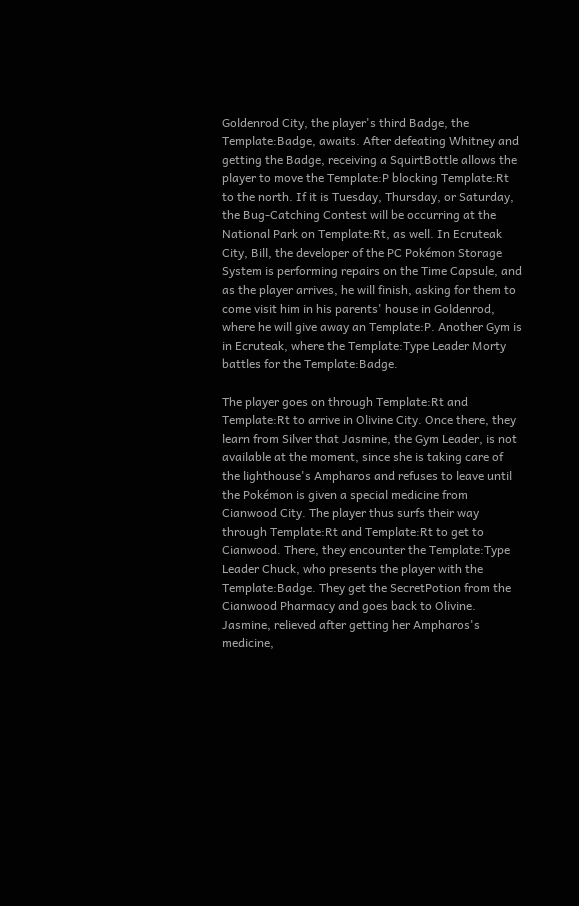Goldenrod City, the player's third Badge, the Template:Badge, awaits. After defeating Whitney and getting the Badge, receiving a SquirtBottle allows the player to move the Template:P blocking Template:Rt to the north. If it is Tuesday, Thursday, or Saturday, the Bug-Catching Contest will be occurring at the National Park on Template:Rt, as well. In Ecruteak City, Bill, the developer of the PC Pokémon Storage System is performing repairs on the Time Capsule, and as the player arrives, he will finish, asking for them to come visit him in his parents' house in Goldenrod, where he will give away an Template:P. Another Gym is in Ecruteak, where the Template:Type Leader Morty battles for the Template:Badge.

The player goes on through Template:Rt and Template:Rt to arrive in Olivine City. Once there, they learn from Silver that Jasmine, the Gym Leader, is not available at the moment, since she is taking care of the lighthouse's Ampharos and refuses to leave until the Pokémon is given a special medicine from Cianwood City. The player thus surfs their way through Template:Rt and Template:Rt to get to Cianwood. There, they encounter the Template:Type Leader Chuck, who presents the player with the Template:Badge. They get the SecretPotion from the Cianwood Pharmacy and goes back to Olivine. Jasmine, relieved after getting her Ampharos's medicine,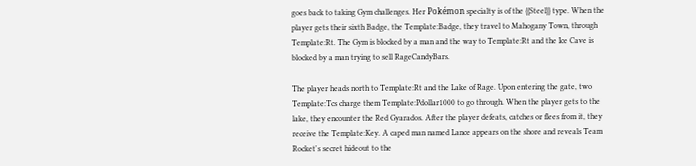goes back to taking Gym challenges. Her Pokémon specialty is of the {{Steel}} type. When the player gets their sixth Badge, the Template:Badge, they travel to Mahogany Town, through Template:Rt. The Gym is blocked by a man and the way to Template:Rt and the Ice Cave is blocked by a man trying to sell RageCandyBars.

The player heads north to Template:Rt and the Lake of Rage. Upon entering the gate, two Template:Tcs charge them Template:Pdollar1000 to go through. When the player gets to the lake, they encounter the Red Gyarados. After the player defeats, catches or flees from it, they receive the Template:Key. A caped man named Lance appears on the shore and reveals Team Rocket's secret hideout to the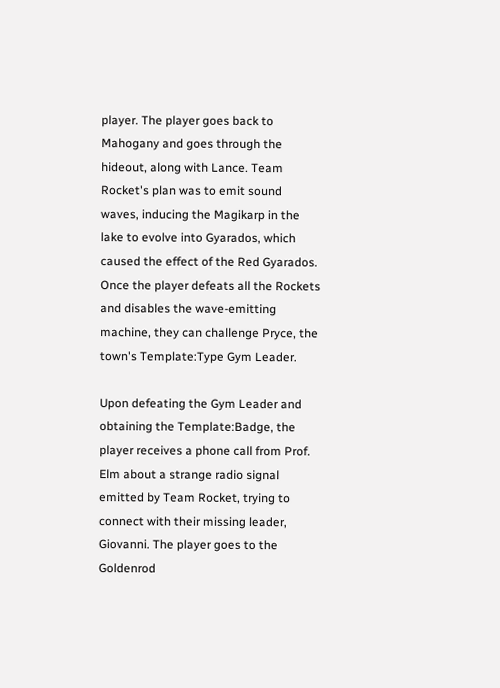player. The player goes back to Mahogany and goes through the hideout, along with Lance. Team Rocket's plan was to emit sound waves, inducing the Magikarp in the lake to evolve into Gyarados, which caused the effect of the Red Gyarados. Once the player defeats all the Rockets and disables the wave-emitting machine, they can challenge Pryce, the town's Template:Type Gym Leader.

Upon defeating the Gym Leader and obtaining the Template:Badge, the player receives a phone call from Prof. Elm about a strange radio signal emitted by Team Rocket, trying to connect with their missing leader, Giovanni. The player goes to the Goldenrod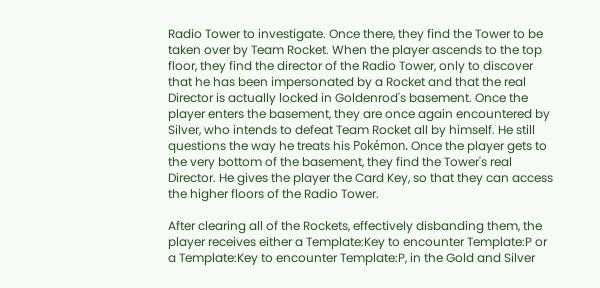Radio Tower to investigate. Once there, they find the Tower to be taken over by Team Rocket. When the player ascends to the top floor, they find the director of the Radio Tower, only to discover that he has been impersonated by a Rocket and that the real Director is actually locked in Goldenrod's basement. Once the player enters the basement, they are once again encountered by Silver, who intends to defeat Team Rocket all by himself. He still questions the way he treats his Pokémon. Once the player gets to the very bottom of the basement, they find the Tower's real Director. He gives the player the Card Key, so that they can access the higher floors of the Radio Tower.

After clearing all of the Rockets, effectively disbanding them, the player receives either a Template:Key to encounter Template:P or a Template:Key to encounter Template:P, in the Gold and Silver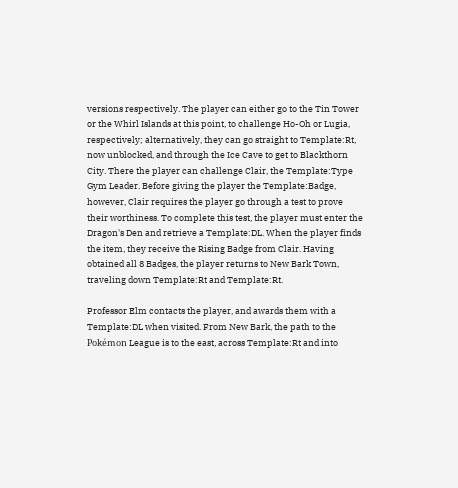versions respectively. The player can either go to the Tin Tower or the Whirl Islands at this point, to challenge Ho-Oh or Lugia, respectively; alternatively, they can go straight to Template:Rt, now unblocked, and through the Ice Cave to get to Blackthorn City. There the player can challenge Clair, the Template:Type Gym Leader. Before giving the player the Template:Badge, however, Clair requires the player go through a test to prove their worthiness. To complete this test, the player must enter the Dragon's Den and retrieve a Template:DL. When the player finds the item, they receive the Rising Badge from Clair. Having obtained all 8 Badges, the player returns to New Bark Town, traveling down Template:Rt and Template:Rt.

Professor Elm contacts the player, and awards them with a Template:DL when visited. From New Bark, the path to the Pokémon League is to the east, across Template:Rt and into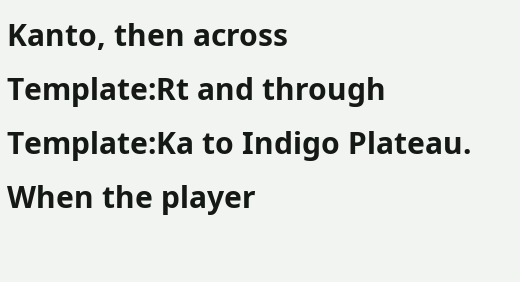Kanto, then across Template:Rt and through Template:Ka to Indigo Plateau. When the player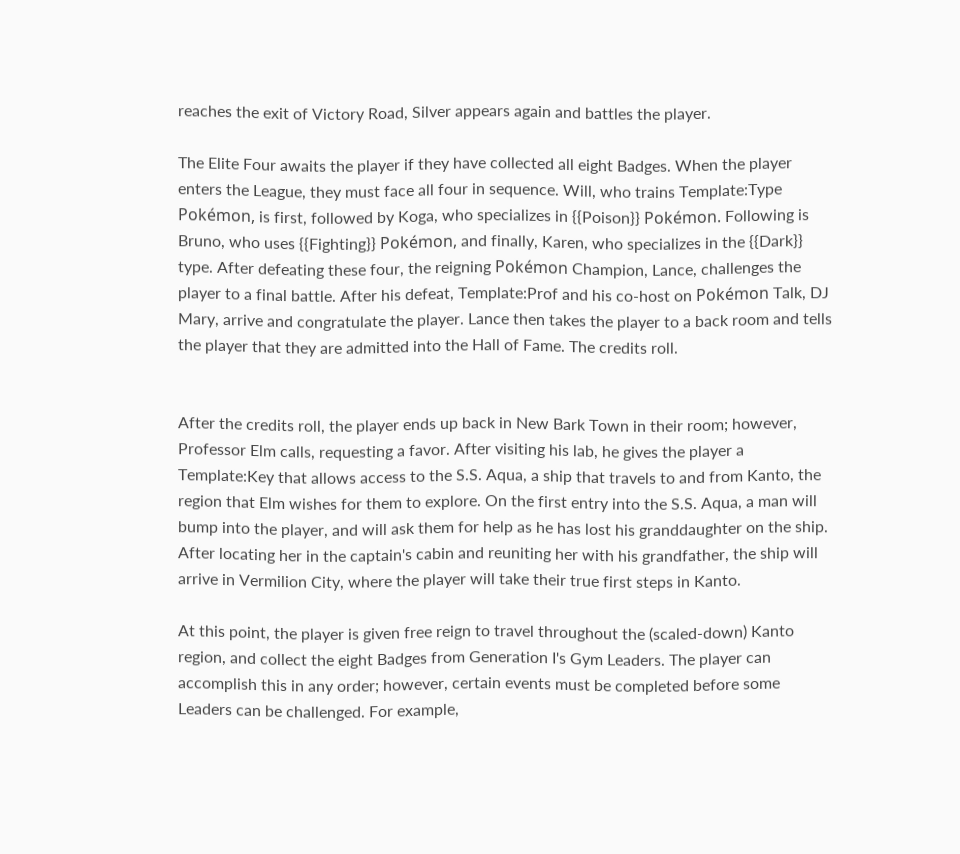reaches the exit of Victory Road, Silver appears again and battles the player.

The Elite Four awaits the player if they have collected all eight Badges. When the player enters the League, they must face all four in sequence. Will, who trains Template:Type Pokémon, is first, followed by Koga, who specializes in {{Poison}} Pokémon. Following is Bruno, who uses {{Fighting}} Pokémon, and finally, Karen, who specializes in the {{Dark}} type. After defeating these four, the reigning Pokémon Champion, Lance, challenges the player to a final battle. After his defeat, Template:Prof and his co-host on Pokémon Talk, DJ Mary, arrive and congratulate the player. Lance then takes the player to a back room and tells the player that they are admitted into the Hall of Fame. The credits roll.


After the credits roll, the player ends up back in New Bark Town in their room; however, Professor Elm calls, requesting a favor. After visiting his lab, he gives the player a Template:Key that allows access to the S.S. Aqua, a ship that travels to and from Kanto, the region that Elm wishes for them to explore. On the first entry into the S.S. Aqua, a man will bump into the player, and will ask them for help as he has lost his granddaughter on the ship. After locating her in the captain's cabin and reuniting her with his grandfather, the ship will arrive in Vermilion City, where the player will take their true first steps in Kanto.

At this point, the player is given free reign to travel throughout the (scaled-down) Kanto region, and collect the eight Badges from Generation I's Gym Leaders. The player can accomplish this in any order; however, certain events must be completed before some Leaders can be challenged. For example,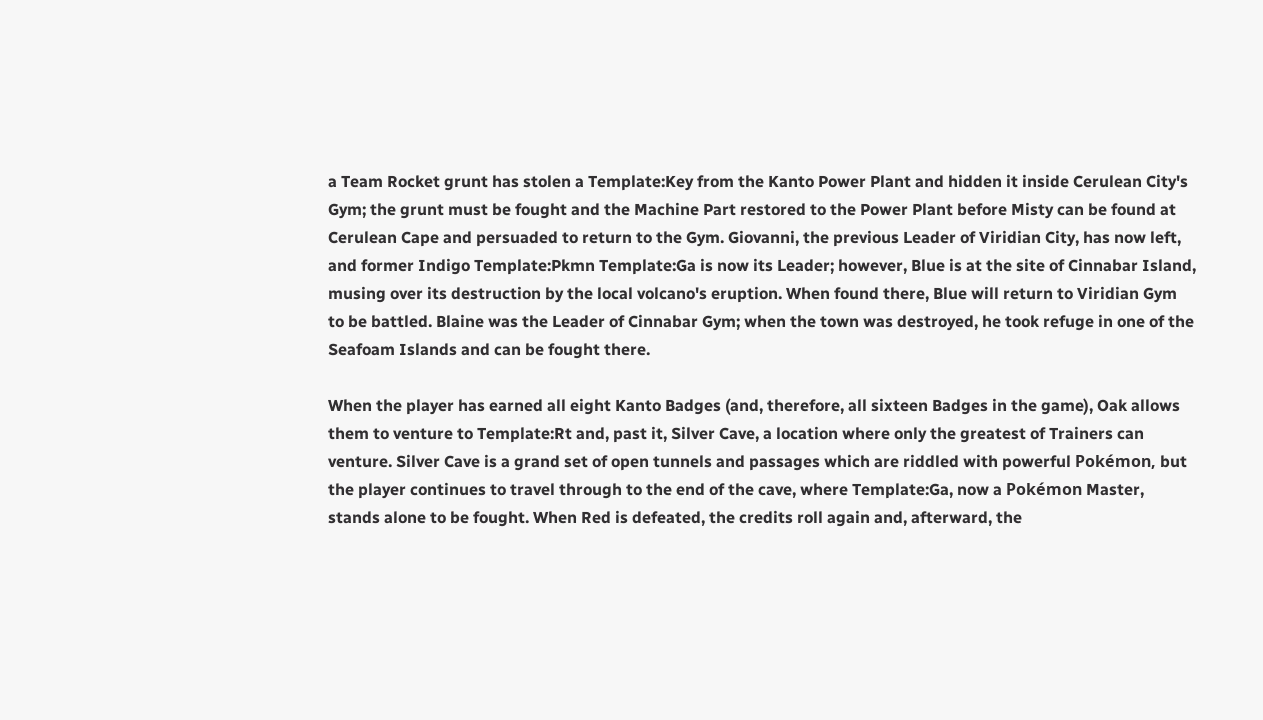a Team Rocket grunt has stolen a Template:Key from the Kanto Power Plant and hidden it inside Cerulean City's Gym; the grunt must be fought and the Machine Part restored to the Power Plant before Misty can be found at Cerulean Cape and persuaded to return to the Gym. Giovanni, the previous Leader of Viridian City, has now left, and former Indigo Template:Pkmn Template:Ga is now its Leader; however, Blue is at the site of Cinnabar Island, musing over its destruction by the local volcano's eruption. When found there, Blue will return to Viridian Gym to be battled. Blaine was the Leader of Cinnabar Gym; when the town was destroyed, he took refuge in one of the Seafoam Islands and can be fought there.

When the player has earned all eight Kanto Badges (and, therefore, all sixteen Badges in the game), Oak allows them to venture to Template:Rt and, past it, Silver Cave, a location where only the greatest of Trainers can venture. Silver Cave is a grand set of open tunnels and passages which are riddled with powerful Pokémon, but the player continues to travel through to the end of the cave, where Template:Ga, now a Pokémon Master, stands alone to be fought. When Red is defeated, the credits roll again and, afterward, the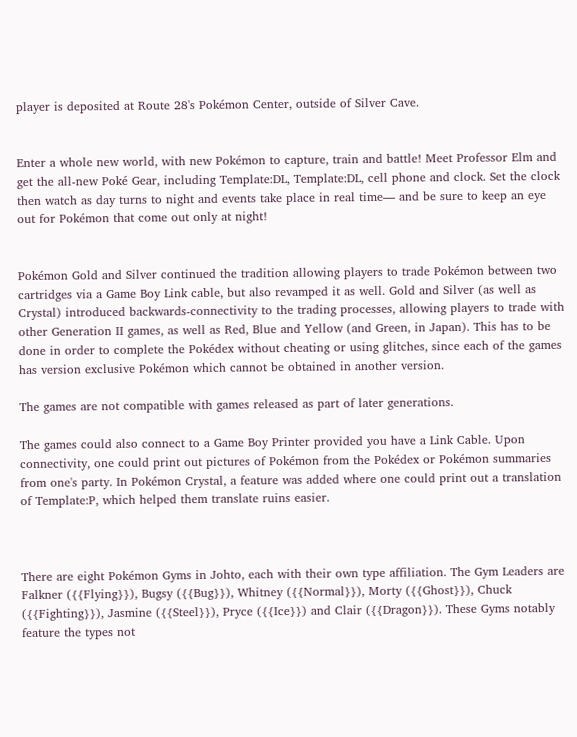player is deposited at Route 28's Pokémon Center, outside of Silver Cave.


Enter a whole new world, with new Pokémon to capture, train and battle! Meet Professor Elm and get the all-new Poké Gear, including Template:DL, Template:DL, cell phone and clock. Set the clock then watch as day turns to night and events take place in real time— and be sure to keep an eye out for Pokémon that come out only at night!


Pokémon Gold and Silver continued the tradition allowing players to trade Pokémon between two cartridges via a Game Boy Link cable, but also revamped it as well. Gold and Silver (as well as Crystal) introduced backwards-connectivity to the trading processes, allowing players to trade with other Generation II games, as well as Red, Blue and Yellow (and Green, in Japan). This has to be done in order to complete the Pokédex without cheating or using glitches, since each of the games has version exclusive Pokémon which cannot be obtained in another version.

The games are not compatible with games released as part of later generations.

The games could also connect to a Game Boy Printer provided you have a Link Cable. Upon connectivity, one could print out pictures of Pokémon from the Pokédex or Pokémon summaries from one's party. In Pokémon Crystal, a feature was added where one could print out a translation of Template:P, which helped them translate ruins easier.



There are eight Pokémon Gyms in Johto, each with their own type affiliation. The Gym Leaders are Falkner ({{Flying}}), Bugsy ({{Bug}}), Whitney ({{Normal}}), Morty ({{Ghost}}), Chuck ({{Fighting}}), Jasmine ({{Steel}}), Pryce ({{Ice}}) and Clair ({{Dragon}}). These Gyms notably feature the types not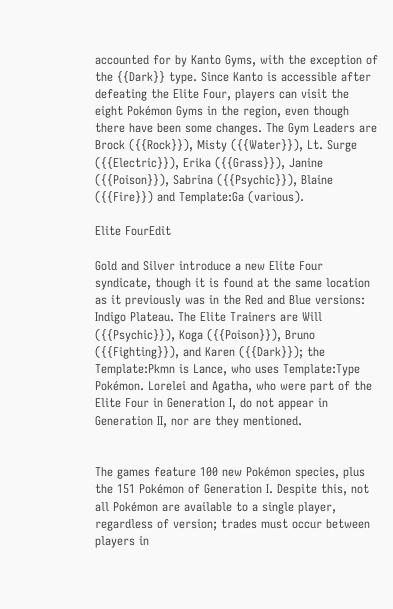accounted for by Kanto Gyms, with the exception of the {{Dark}} type. Since Kanto is accessible after defeating the Elite Four, players can visit the eight Pokémon Gyms in the region, even though there have been some changes. The Gym Leaders are Brock ({{Rock}}), Misty ({{Water}}), Lt. Surge ({{Electric}}), Erika ({{Grass}}), Janine ({{Poison}}), Sabrina ({{Psychic}}), Blaine ({{Fire}}) and Template:Ga (various).

Elite FourEdit

Gold and Silver introduce a new Elite Four syndicate, though it is found at the same location as it previously was in the Red and Blue versions: Indigo Plateau. The Elite Trainers are Will ({{Psychic}}), Koga ({{Poison}}), Bruno ({{Fighting}}), and Karen ({{Dark}}); the Template:Pkmn is Lance, who uses Template:Type Pokémon. Lorelei and Agatha, who were part of the Elite Four in Generation I, do not appear in Generation II, nor are they mentioned.


The games feature 100 new Pokémon species, plus the 151 Pokémon of Generation I. Despite this, not all Pokémon are available to a single player, regardless of version; trades must occur between players in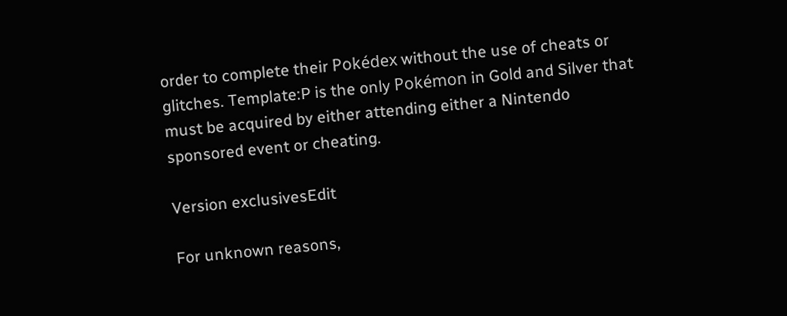order to complete their Pokédex without the use of cheats or glitches. Template:P is the only Pokémon in Gold and Silver that must be acquired by either attending either a Nintendo sponsored event or cheating.

Version exclusivesEdit

For unknown reasons,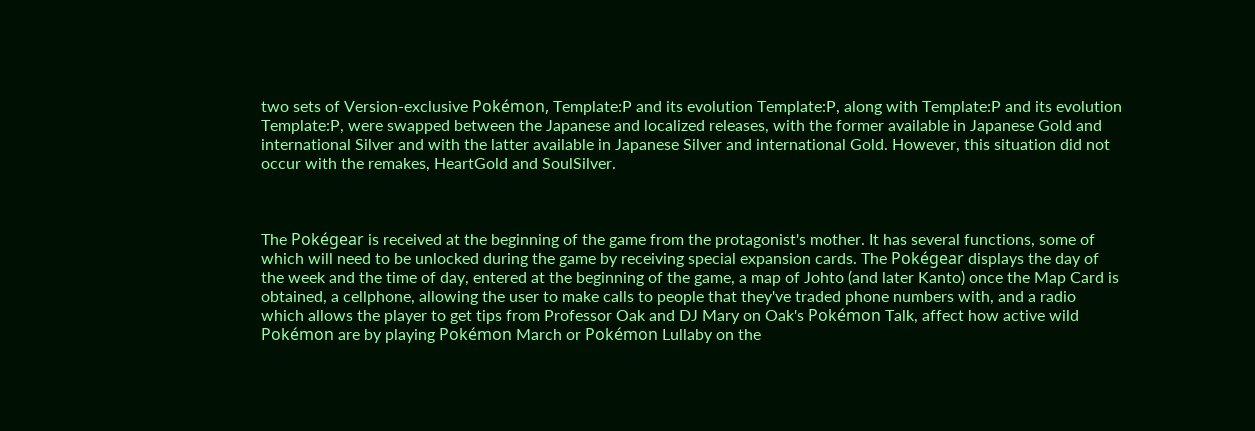two sets of Version-exclusive Pokémon, Template:P and its evolution Template:P, along with Template:P and its evolution Template:P, were swapped between the Japanese and localized releases, with the former available in Japanese Gold and international Silver and with the latter available in Japanese Silver and international Gold. However, this situation did not occur with the remakes, HeartGold and SoulSilver.



The Pokégear is received at the beginning of the game from the protagonist's mother. It has several functions, some of which will need to be unlocked during the game by receiving special expansion cards. The Pokégear displays the day of the week and the time of day, entered at the beginning of the game, a map of Johto (and later Kanto) once the Map Card is obtained, a cellphone, allowing the user to make calls to people that they've traded phone numbers with, and a radio which allows the player to get tips from Professor Oak and DJ Mary on Oak's Pokémon Talk, affect how active wild Pokémon are by playing Pokémon March or Pokémon Lullaby on the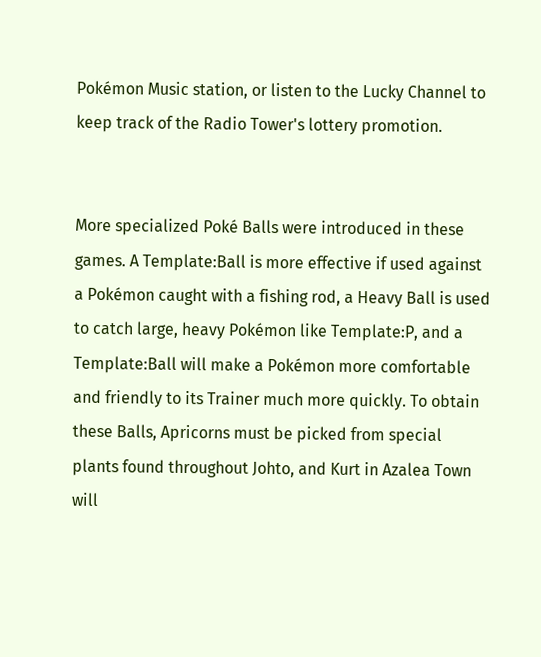Pokémon Music station, or listen to the Lucky Channel to keep track of the Radio Tower's lottery promotion.


More specialized Poké Balls were introduced in these games. A Template:Ball is more effective if used against a Pokémon caught with a fishing rod, a Heavy Ball is used to catch large, heavy Pokémon like Template:P, and a Template:Ball will make a Pokémon more comfortable and friendly to its Trainer much more quickly. To obtain these Balls, Apricorns must be picked from special plants found throughout Johto, and Kurt in Azalea Town will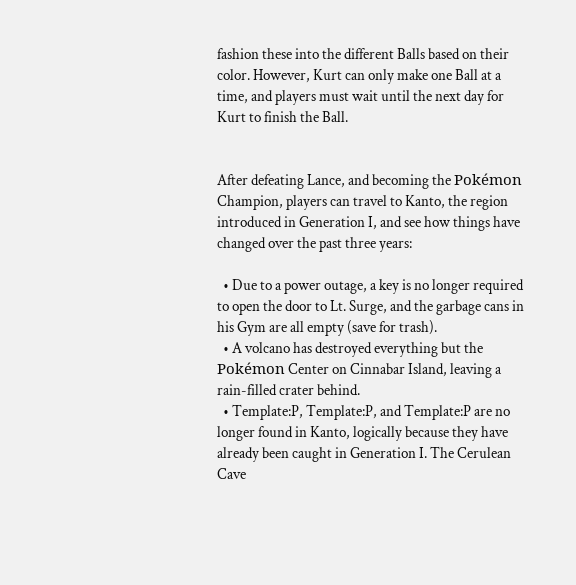fashion these into the different Balls based on their color. However, Kurt can only make one Ball at a time, and players must wait until the next day for Kurt to finish the Ball.


After defeating Lance, and becoming the Pokémon Champion, players can travel to Kanto, the region introduced in Generation I, and see how things have changed over the past three years:

  • Due to a power outage, a key is no longer required to open the door to Lt. Surge, and the garbage cans in his Gym are all empty (save for trash).
  • A volcano has destroyed everything but the Pokémon Center on Cinnabar Island, leaving a rain-filled crater behind.
  • Template:P, Template:P, and Template:P are no longer found in Kanto, logically because they have already been caught in Generation I. The Cerulean Cave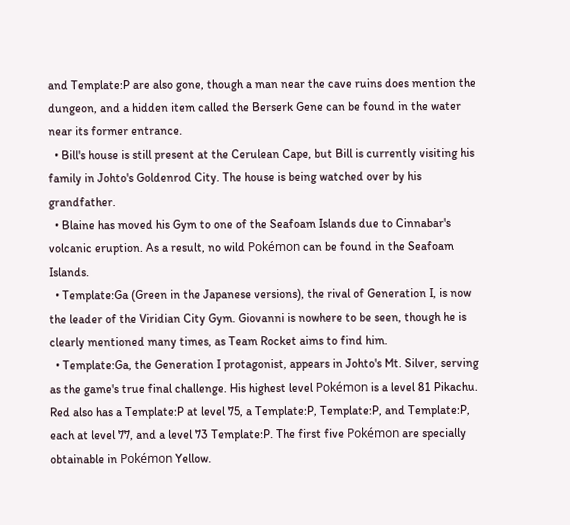and Template:P are also gone, though a man near the cave ruins does mention the dungeon, and a hidden item called the Berserk Gene can be found in the water near its former entrance.
  • Bill's house is still present at the Cerulean Cape, but Bill is currently visiting his family in Johto's Goldenrod City. The house is being watched over by his grandfather.
  • Blaine has moved his Gym to one of the Seafoam Islands due to Cinnabar's volcanic eruption. As a result, no wild Pokémon can be found in the Seafoam Islands.
  • Template:Ga (Green in the Japanese versions), the rival of Generation I, is now the leader of the Viridian City Gym. Giovanni is nowhere to be seen, though he is clearly mentioned many times, as Team Rocket aims to find him.
  • Template:Ga, the Generation I protagonist, appears in Johto's Mt. Silver, serving as the game's true final challenge. His highest level Pokémon is a level 81 Pikachu. Red also has a Template:P at level 75, a Template:P, Template:P, and Template:P, each at level 77, and a level 73 Template:P. The first five Pokémon are specially obtainable in Pokémon Yellow.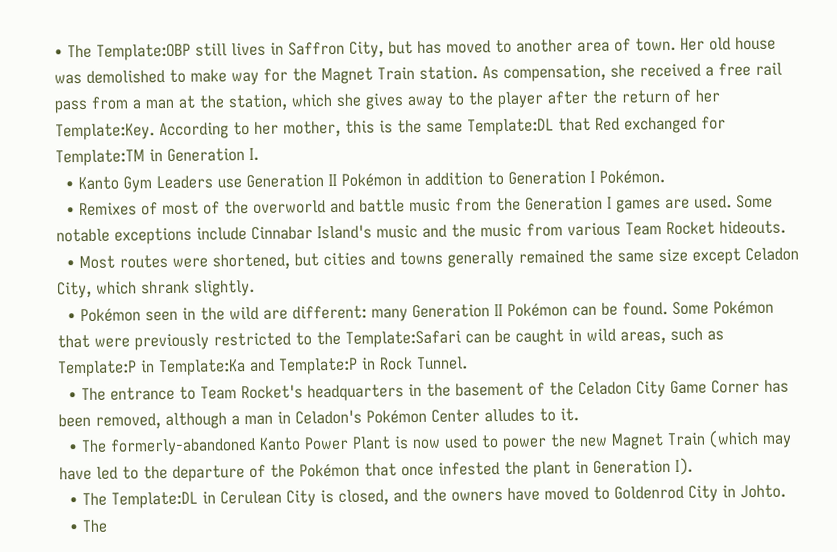• The Template:OBP still lives in Saffron City, but has moved to another area of town. Her old house was demolished to make way for the Magnet Train station. As compensation, she received a free rail pass from a man at the station, which she gives away to the player after the return of her Template:Key. According to her mother, this is the same Template:DL that Red exchanged for Template:TM in Generation I.
  • Kanto Gym Leaders use Generation II Pokémon in addition to Generation I Pokémon.
  • Remixes of most of the overworld and battle music from the Generation I games are used. Some notable exceptions include Cinnabar Island's music and the music from various Team Rocket hideouts.
  • Most routes were shortened, but cities and towns generally remained the same size except Celadon City, which shrank slightly.
  • Pokémon seen in the wild are different: many Generation II Pokémon can be found. Some Pokémon that were previously restricted to the Template:Safari can be caught in wild areas, such as Template:P in Template:Ka and Template:P in Rock Tunnel.
  • The entrance to Team Rocket's headquarters in the basement of the Celadon City Game Corner has been removed, although a man in Celadon's Pokémon Center alludes to it.
  • The formerly-abandoned Kanto Power Plant is now used to power the new Magnet Train (which may have led to the departure of the Pokémon that once infested the plant in Generation I).
  • The Template:DL in Cerulean City is closed, and the owners have moved to Goldenrod City in Johto.
  • The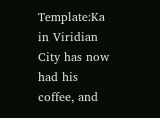Template:Ka in Viridian City has now had his coffee, and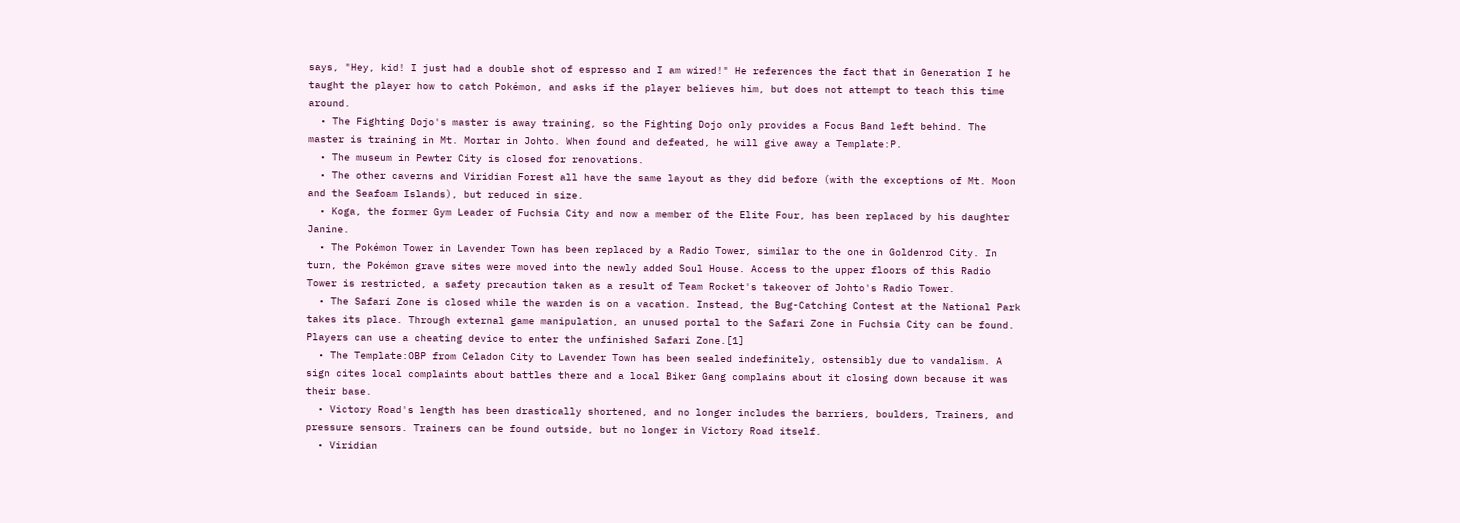says, "Hey, kid! I just had a double shot of espresso and I am wired!" He references the fact that in Generation I he taught the player how to catch Pokémon, and asks if the player believes him, but does not attempt to teach this time around.
  • The Fighting Dojo's master is away training, so the Fighting Dojo only provides a Focus Band left behind. The master is training in Mt. Mortar in Johto. When found and defeated, he will give away a Template:P.
  • The museum in Pewter City is closed for renovations.
  • The other caverns and Viridian Forest all have the same layout as they did before (with the exceptions of Mt. Moon and the Seafoam Islands), but reduced in size.
  • Koga, the former Gym Leader of Fuchsia City and now a member of the Elite Four, has been replaced by his daughter Janine.
  • The Pokémon Tower in Lavender Town has been replaced by a Radio Tower, similar to the one in Goldenrod City. In turn, the Pokémon grave sites were moved into the newly added Soul House. Access to the upper floors of this Radio Tower is restricted, a safety precaution taken as a result of Team Rocket's takeover of Johto's Radio Tower.
  • The Safari Zone is closed while the warden is on a vacation. Instead, the Bug-Catching Contest at the National Park takes its place. Through external game manipulation, an unused portal to the Safari Zone in Fuchsia City can be found. Players can use a cheating device to enter the unfinished Safari Zone.[1]
  • The Template:OBP from Celadon City to Lavender Town has been sealed indefinitely, ostensibly due to vandalism. A sign cites local complaints about battles there and a local Biker Gang complains about it closing down because it was their base.
  • Victory Road's length has been drastically shortened, and no longer includes the barriers, boulders, Trainers, and pressure sensors. Trainers can be found outside, but no longer in Victory Road itself.
  • Viridian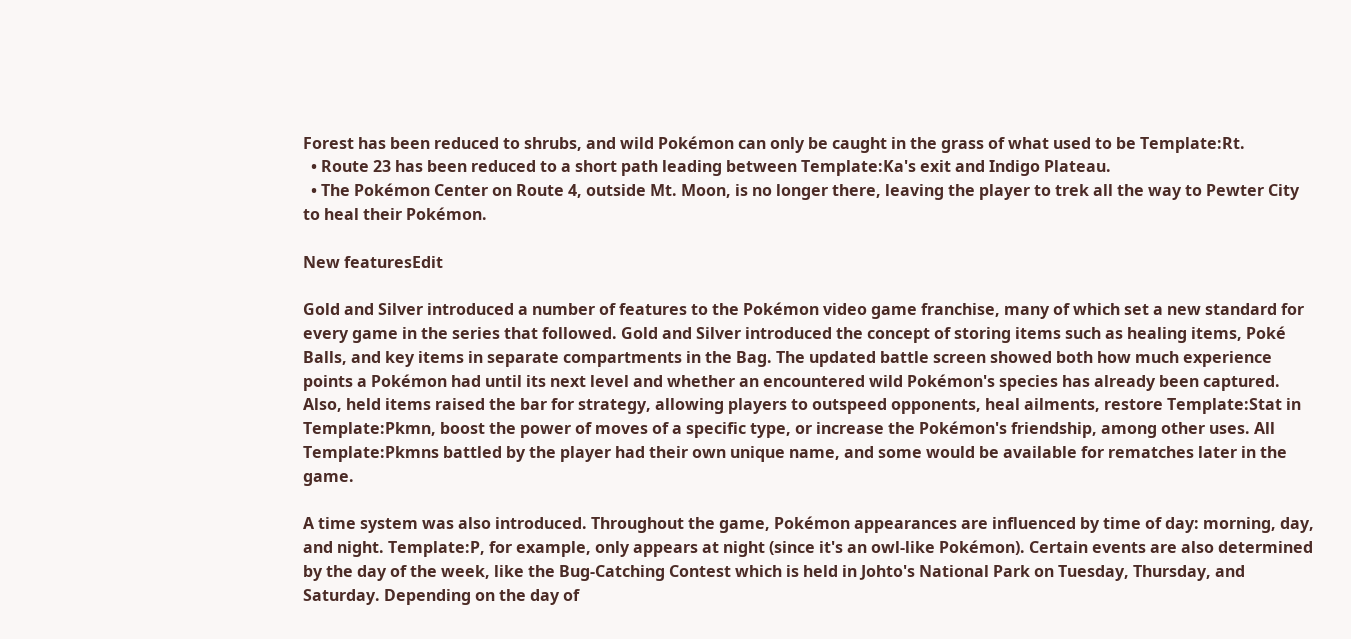Forest has been reduced to shrubs, and wild Pokémon can only be caught in the grass of what used to be Template:Rt.
  • Route 23 has been reduced to a short path leading between Template:Ka's exit and Indigo Plateau.
  • The Pokémon Center on Route 4, outside Mt. Moon, is no longer there, leaving the player to trek all the way to Pewter City to heal their Pokémon.

New featuresEdit

Gold and Silver introduced a number of features to the Pokémon video game franchise, many of which set a new standard for every game in the series that followed. Gold and Silver introduced the concept of storing items such as healing items, Poké Balls, and key items in separate compartments in the Bag. The updated battle screen showed both how much experience points a Pokémon had until its next level and whether an encountered wild Pokémon's species has already been captured. Also, held items raised the bar for strategy, allowing players to outspeed opponents, heal ailments, restore Template:Stat in Template:Pkmn, boost the power of moves of a specific type, or increase the Pokémon's friendship, among other uses. All Template:Pkmns battled by the player had their own unique name, and some would be available for rematches later in the game.

A time system was also introduced. Throughout the game, Pokémon appearances are influenced by time of day: morning, day, and night. Template:P, for example, only appears at night (since it's an owl-like Pokémon). Certain events are also determined by the day of the week, like the Bug-Catching Contest which is held in Johto's National Park on Tuesday, Thursday, and Saturday. Depending on the day of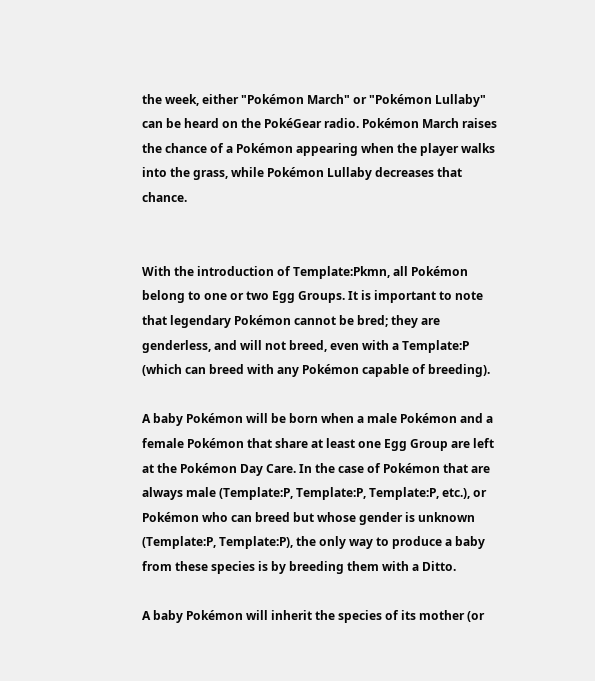the week, either "Pokémon March" or "Pokémon Lullaby" can be heard on the PokéGear radio. Pokémon March raises the chance of a Pokémon appearing when the player walks into the grass, while Pokémon Lullaby decreases that chance.


With the introduction of Template:Pkmn, all Pokémon belong to one or two Egg Groups. It is important to note that legendary Pokémon cannot be bred; they are genderless, and will not breed, even with a Template:P (which can breed with any Pokémon capable of breeding).

A baby Pokémon will be born when a male Pokémon and a female Pokémon that share at least one Egg Group are left at the Pokémon Day Care. In the case of Pokémon that are always male (Template:P, Template:P, Template:P, etc.), or Pokémon who can breed but whose gender is unknown (Template:P, Template:P), the only way to produce a baby from these species is by breeding them with a Ditto.

A baby Pokémon will inherit the species of its mother (or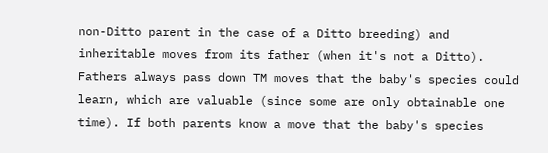non-Ditto parent in the case of a Ditto breeding) and inheritable moves from its father (when it's not a Ditto). Fathers always pass down TM moves that the baby's species could learn, which are valuable (since some are only obtainable one time). If both parents know a move that the baby's species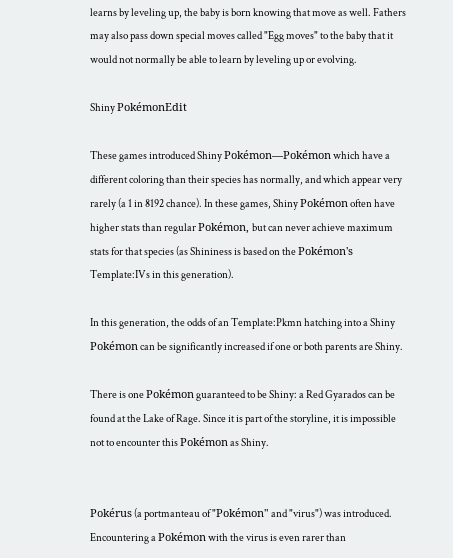learns by leveling up, the baby is born knowing that move as well. Fathers may also pass down special moves called "Egg moves" to the baby that it would not normally be able to learn by leveling up or evolving.

Shiny PokémonEdit

These games introduced Shiny Pokémon—Pokémon which have a different coloring than their species has normally, and which appear very rarely (a 1 in 8192 chance). In these games, Shiny Pokémon often have higher stats than regular Pokémon, but can never achieve maximum stats for that species (as Shininess is based on the Pokémon's Template:IVs in this generation).

In this generation, the odds of an Template:Pkmn hatching into a Shiny Pokémon can be significantly increased if one or both parents are Shiny.

There is one Pokémon guaranteed to be Shiny: a Red Gyarados can be found at the Lake of Rage. Since it is part of the storyline, it is impossible not to encounter this Pokémon as Shiny.


Pokérus (a portmanteau of "Pokémon" and "virus") was introduced. Encountering a Pokémon with the virus is even rarer than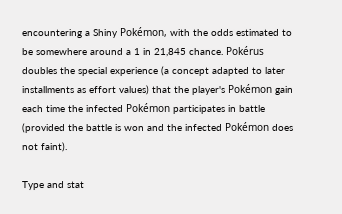encountering a Shiny Pokémon, with the odds estimated to be somewhere around a 1 in 21,845 chance. Pokérus doubles the special experience (a concept adapted to later installments as effort values) that the player's Pokémon gain each time the infected Pokémon participates in battle (provided the battle is won and the infected Pokémon does not faint).

Type and stat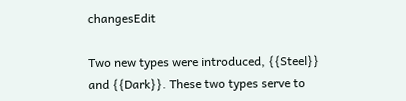changesEdit

Two new types were introduced, {{Steel}} and {{Dark}}. These two types serve to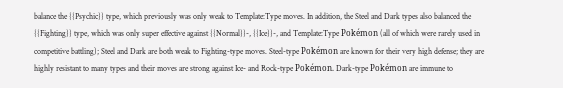balance the {{Psychic}} type, which previously was only weak to Template:Type moves. In addition, the Steel and Dark types also balanced the {{Fighting}} type, which was only super effective against {{Normal}}-, {{Ice}}-, and Template:Type Pokémon (all of which were rarely used in competitive battling); Steel and Dark are both weak to Fighting-type moves. Steel-type Pokémon are known for their very high defense; they are highly resistant to many types and their moves are strong against Ice- and Rock-type Pokémon. Dark-type Pokémon are immune to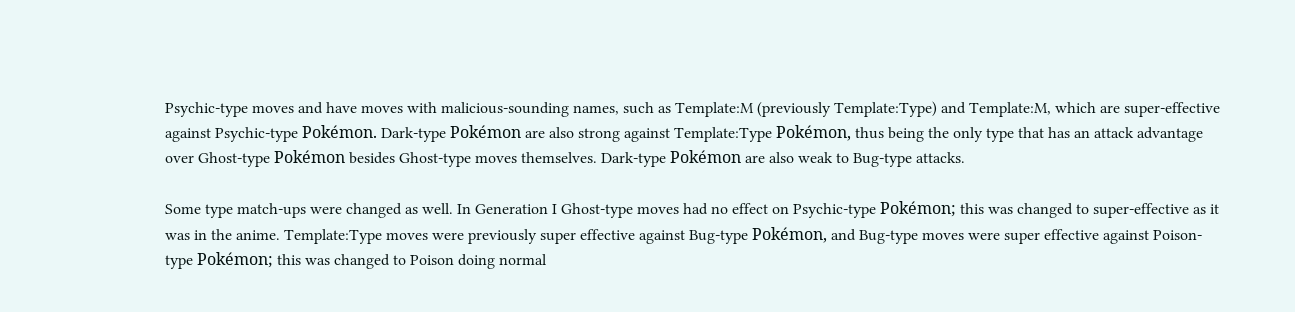Psychic-type moves and have moves with malicious-sounding names, such as Template:M (previously Template:Type) and Template:M, which are super-effective against Psychic-type Pokémon. Dark-type Pokémon are also strong against Template:Type Pokémon, thus being the only type that has an attack advantage over Ghost-type Pokémon besides Ghost-type moves themselves. Dark-type Pokémon are also weak to Bug-type attacks.

Some type match-ups were changed as well. In Generation I Ghost-type moves had no effect on Psychic-type Pokémon; this was changed to super-effective as it was in the anime. Template:Type moves were previously super effective against Bug-type Pokémon, and Bug-type moves were super effective against Poison-type Pokémon; this was changed to Poison doing normal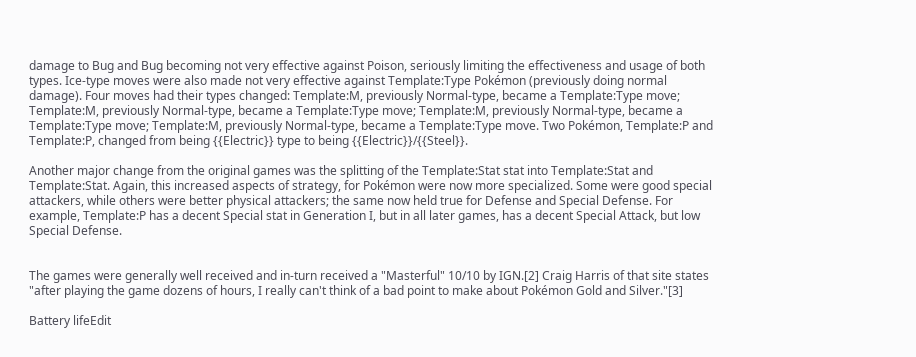damage to Bug and Bug becoming not very effective against Poison, seriously limiting the effectiveness and usage of both types. Ice-type moves were also made not very effective against Template:Type Pokémon (previously doing normal damage). Four moves had their types changed: Template:M, previously Normal-type, became a Template:Type move; Template:M, previously Normal-type, became a Template:Type move; Template:M, previously Normal-type, became a Template:Type move; Template:M, previously Normal-type, became a Template:Type move. Two Pokémon, Template:P and Template:P, changed from being {{Electric}} type to being {{Electric}}/{{Steel}}.

Another major change from the original games was the splitting of the Template:Stat stat into Template:Stat and Template:Stat. Again, this increased aspects of strategy, for Pokémon were now more specialized. Some were good special attackers, while others were better physical attackers; the same now held true for Defense and Special Defense. For example, Template:P has a decent Special stat in Generation I, but in all later games, has a decent Special Attack, but low Special Defense.


The games were generally well received and in-turn received a "Masterful" 10/10 by IGN.[2] Craig Harris of that site states "after playing the game dozens of hours, I really can't think of a bad point to make about Pokémon Gold and Silver."[3]

Battery lifeEdit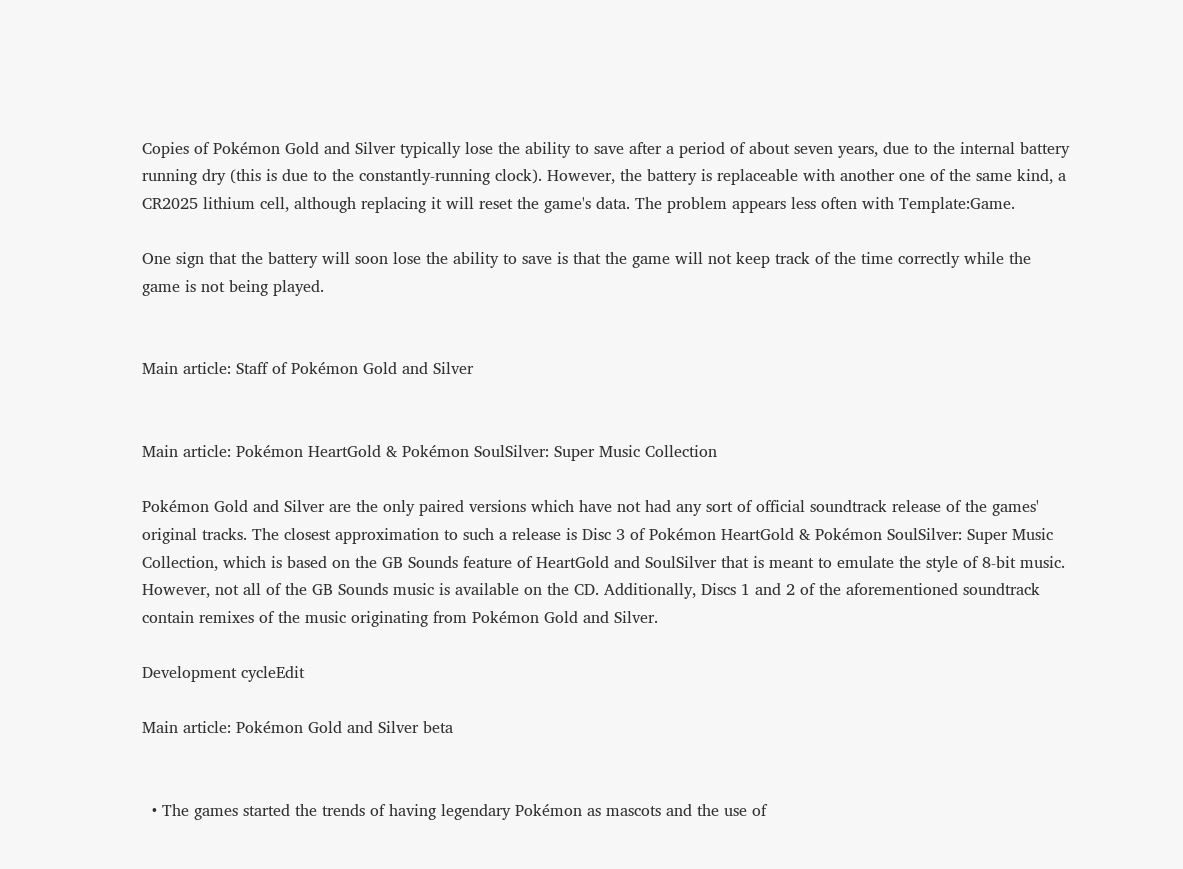Copies of Pokémon Gold and Silver typically lose the ability to save after a period of about seven years, due to the internal battery running dry (this is due to the constantly-running clock). However, the battery is replaceable with another one of the same kind, a CR2025 lithium cell, although replacing it will reset the game's data. The problem appears less often with Template:Game.

One sign that the battery will soon lose the ability to save is that the game will not keep track of the time correctly while the game is not being played.


Main article: Staff of Pokémon Gold and Silver


Main article: Pokémon HeartGold & Pokémon SoulSilver: Super Music Collection

Pokémon Gold and Silver are the only paired versions which have not had any sort of official soundtrack release of the games' original tracks. The closest approximation to such a release is Disc 3 of Pokémon HeartGold & Pokémon SoulSilver: Super Music Collection, which is based on the GB Sounds feature of HeartGold and SoulSilver that is meant to emulate the style of 8-bit music. However, not all of the GB Sounds music is available on the CD. Additionally, Discs 1 and 2 of the aforementioned soundtrack contain remixes of the music originating from Pokémon Gold and Silver.

Development cycleEdit

Main article: Pokémon Gold and Silver beta


  • The games started the trends of having legendary Pokémon as mascots and the use of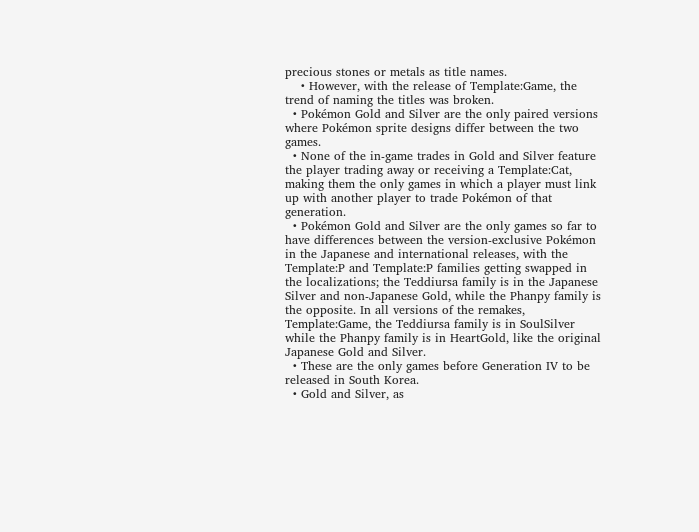precious stones or metals as title names.
    • However, with the release of Template:Game, the trend of naming the titles was broken.
  • Pokémon Gold and Silver are the only paired versions where Pokémon sprite designs differ between the two games.
  • None of the in-game trades in Gold and Silver feature the player trading away or receiving a Template:Cat, making them the only games in which a player must link up with another player to trade Pokémon of that generation.
  • Pokémon Gold and Silver are the only games so far to have differences between the version-exclusive Pokémon in the Japanese and international releases, with the Template:P and Template:P families getting swapped in the localizations; the Teddiursa family is in the Japanese Silver and non-Japanese Gold, while the Phanpy family is the opposite. In all versions of the remakes, Template:Game, the Teddiursa family is in SoulSilver while the Phanpy family is in HeartGold, like the original Japanese Gold and Silver.
  • These are the only games before Generation IV to be released in South Korea.
  • Gold and Silver, as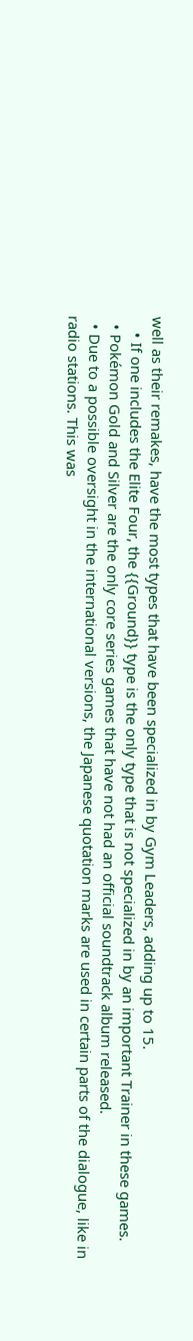well as their remakes, have the most types that have been specialized in by Gym Leaders, adding up to 15.
    • If one includes the Elite Four, the {{Ground}} type is the only type that is not specialized in by an important Trainer in these games.
  • Pokémon Gold and Silver are the only core series games that have not had an official soundtrack album released.
  • Due to a possible oversight in the international versions, the Japanese quotation marks are used in certain parts of the dialogue, like in radio stations. This was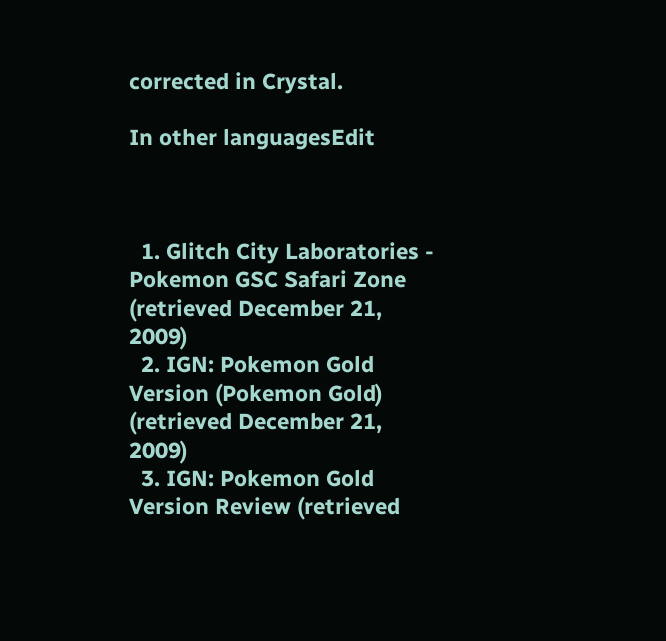corrected in Crystal.

In other languagesEdit



  1. Glitch City Laboratories - Pokemon GSC Safari Zone (retrieved December 21, 2009)
  2. IGN: Pokemon Gold Version (Pokemon Gold) (retrieved December 21, 2009)
  3. IGN: Pokemon Gold Version Review (retrieved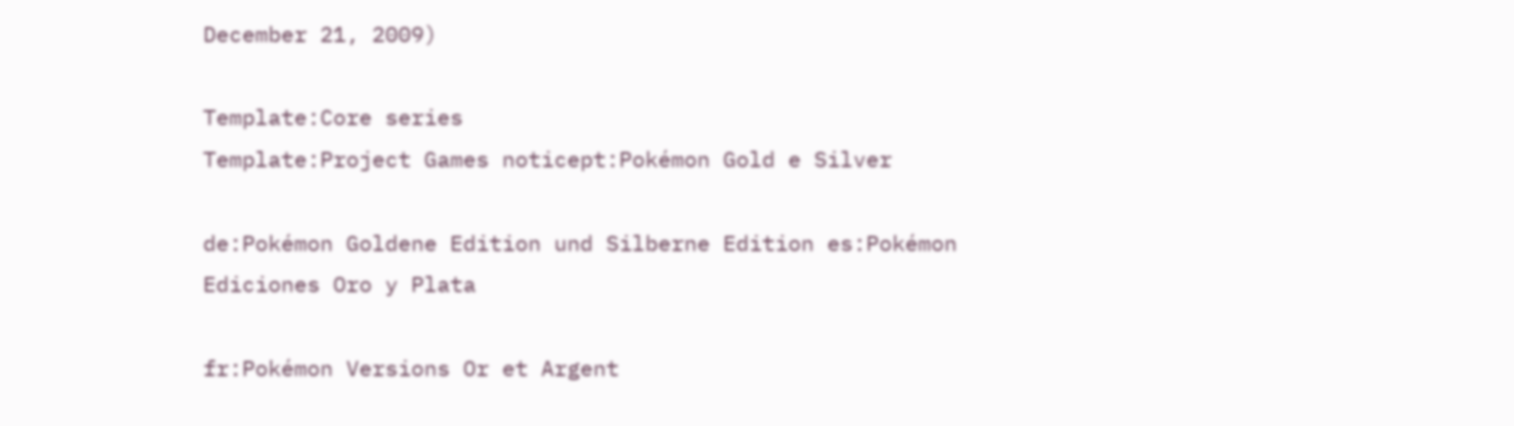December 21, 2009)

Template:Core series
Template:Project Games noticept:Pokémon Gold e Silver

de:Pokémon Goldene Edition und Silberne Edition es:Pokémon Ediciones Oro y Plata

fr:Pokémon Versions Or et Argent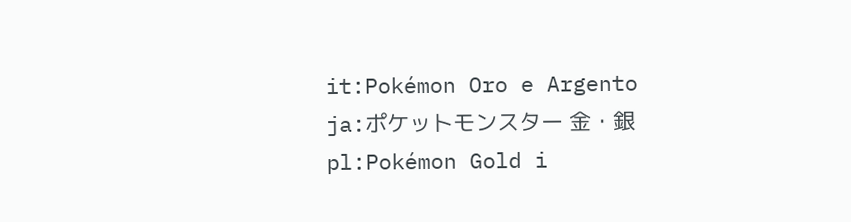it:Pokémon Oro e Argento ja:ポケットモンスター 金・銀 pl:Pokémon Gold i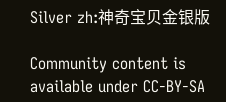Silver zh:神奇宝贝金银版

Community content is available under CC-BY-SA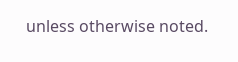unless otherwise noted.